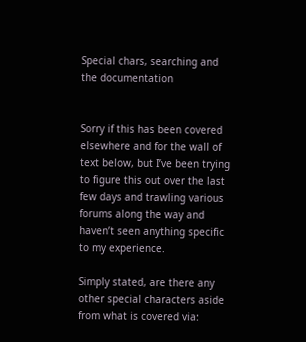Special chars, searching and the documentation


Sorry if this has been covered elsewhere and for the wall of text below, but I’ve been trying to figure this out over the last few days and trawling various forums along the way and haven’t seen anything specific to my experience.

Simply stated, are there any other special characters aside from what is covered via: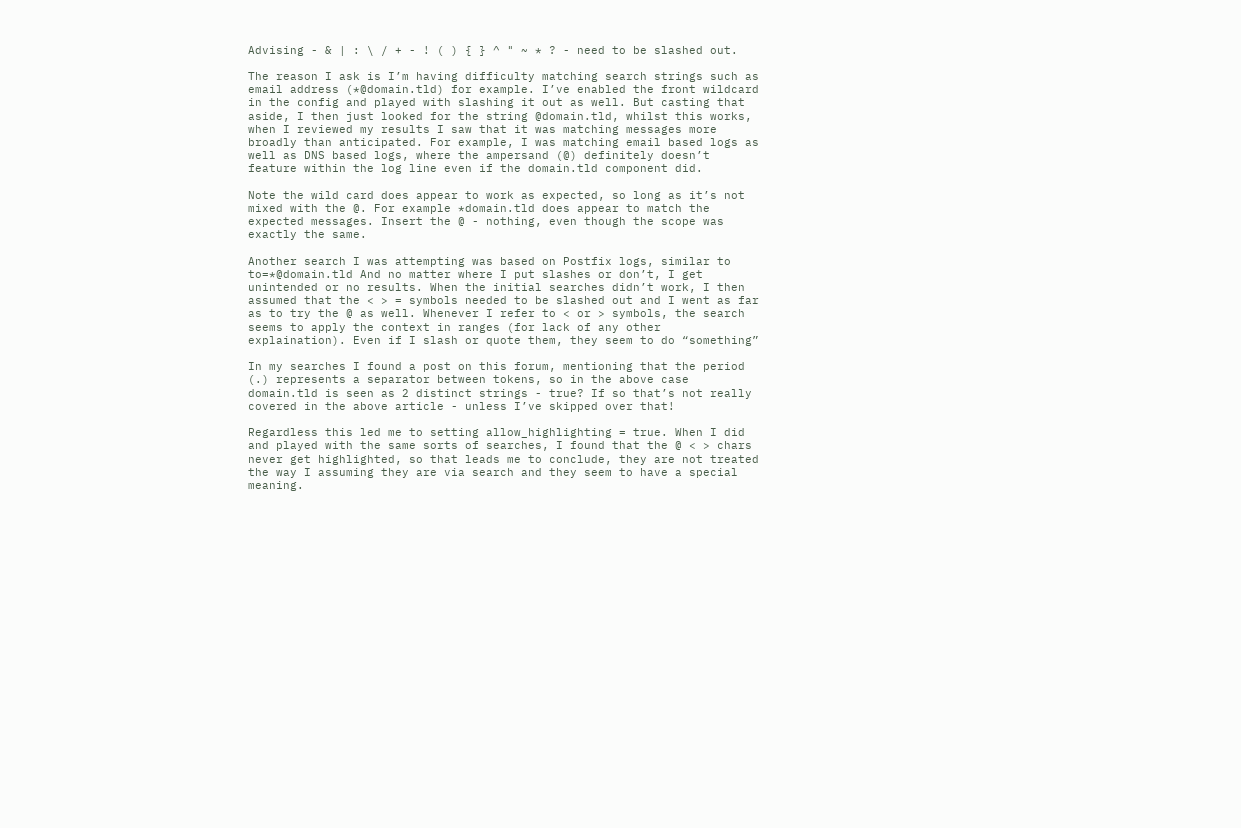Advising - & | : \ / + - ! ( ) { } ^ " ~ * ? - need to be slashed out.

The reason I ask is I’m having difficulty matching search strings such as email address (*@domain.tld) for example. I’ve enabled the front wildcard in the config and played with slashing it out as well. But casting that aside, I then just looked for the string @domain.tld, whilst this works, when I reviewed my results I saw that it was matching messages more broadly than anticipated. For example, I was matching email based logs as well as DNS based logs, where the ampersand (@) definitely doesn’t feature within the log line even if the domain.tld component did.

Note the wild card does appear to work as expected, so long as it’s not mixed with the @. For example *domain.tld does appear to match the expected messages. Insert the @ - nothing, even though the scope was exactly the same.

Another search I was attempting was based on Postfix logs, similar to to=*@domain.tld And no matter where I put slashes or don’t, I get unintended or no results. When the initial searches didn’t work, I then assumed that the < > = symbols needed to be slashed out and I went as far as to try the @ as well. Whenever I refer to < or > symbols, the search seems to apply the context in ranges (for lack of any other explaination). Even if I slash or quote them, they seem to do “something”

In my searches I found a post on this forum, mentioning that the period (.) represents a separator between tokens, so in the above case domain.tld is seen as 2 distinct strings - true? If so that’s not really covered in the above article - unless I’ve skipped over that!

Regardless this led me to setting allow_highlighting = true. When I did and played with the same sorts of searches, I found that the @ < > chars never get highlighted, so that leads me to conclude, they are not treated the way I assuming they are via search and they seem to have a special meaning.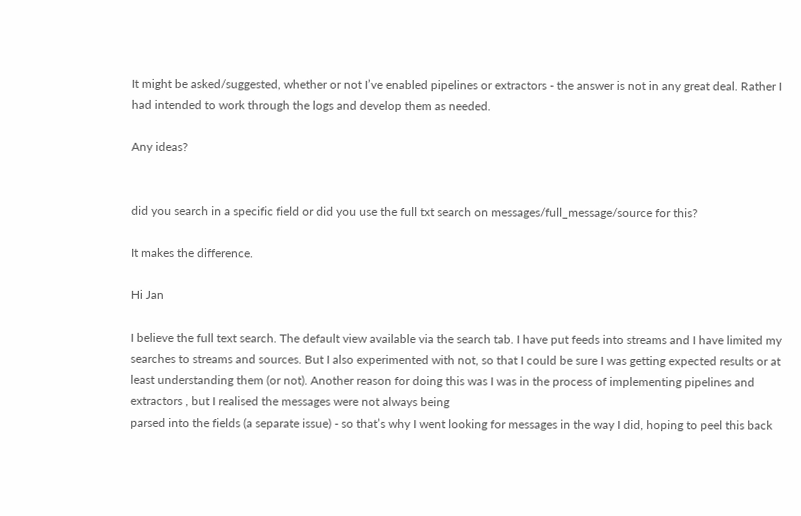It might be asked/suggested, whether or not I’ve enabled pipelines or extractors - the answer is not in any great deal. Rather I had intended to work through the logs and develop them as needed.

Any ideas?


did you search in a specific field or did you use the full txt search on messages/full_message/source for this?

It makes the difference.

Hi Jan

I believe the full text search. The default view available via the search tab. I have put feeds into streams and I have limited my searches to streams and sources. But I also experimented with not, so that I could be sure I was getting expected results or at least understanding them (or not). Another reason for doing this was I was in the process of implementing pipelines and extractors , but I realised the messages were not always being
parsed into the fields (a separate issue) - so that’s why I went looking for messages in the way I did, hoping to peel this back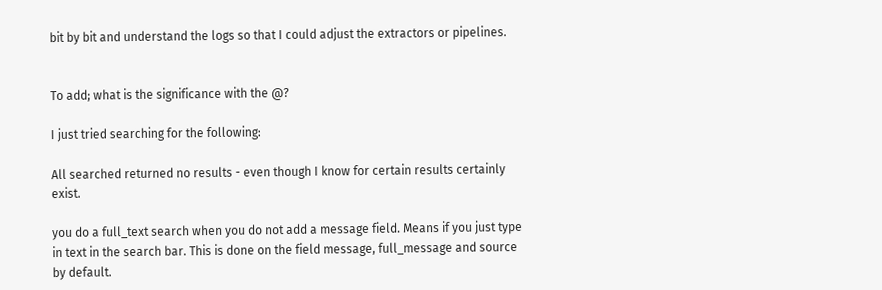bit by bit and understand the logs so that I could adjust the extractors or pipelines.


To add; what is the significance with the @?

I just tried searching for the following:

All searched returned no results - even though I know for certain results certainly exist.

you do a full_text search when you do not add a message field. Means if you just type in text in the search bar. This is done on the field message, full_message and source by default.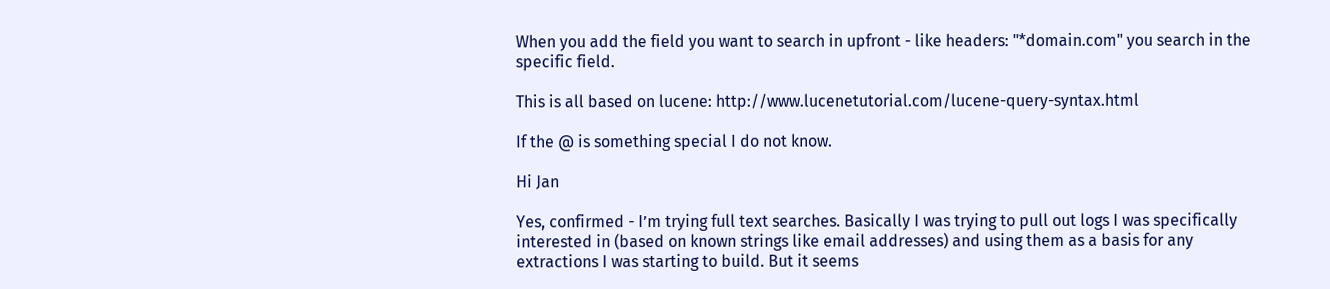When you add the field you want to search in upfront - like headers: "*domain.com" you search in the specific field.

This is all based on lucene: http://www.lucenetutorial.com/lucene-query-syntax.html

If the @ is something special I do not know.

Hi Jan

Yes, confirmed - I’m trying full text searches. Basically I was trying to pull out logs I was specifically interested in (based on known strings like email addresses) and using them as a basis for any extractions I was starting to build. But it seems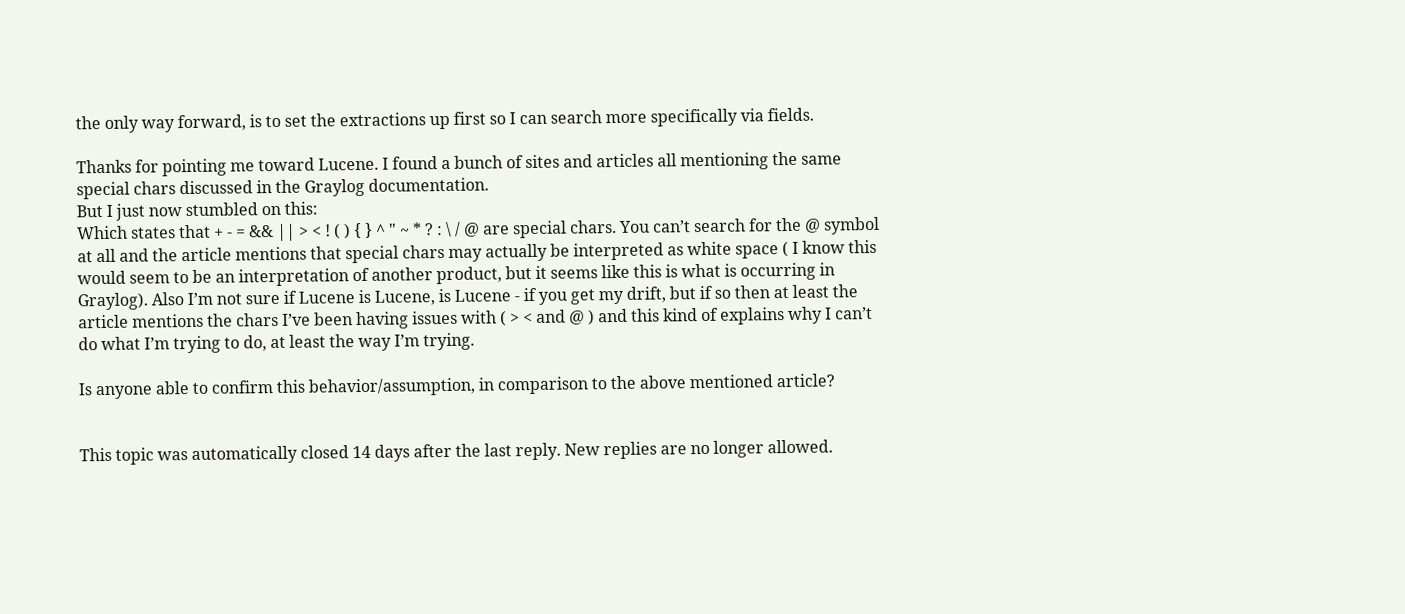the only way forward, is to set the extractions up first so I can search more specifically via fields.

Thanks for pointing me toward Lucene. I found a bunch of sites and articles all mentioning the same special chars discussed in the Graylog documentation.
But I just now stumbled on this:
Which states that + - = && || > < ! ( ) { } ^ " ~ * ? : \ / @ are special chars. You can’t search for the @ symbol at all and the article mentions that special chars may actually be interpreted as white space ( I know this would seem to be an interpretation of another product, but it seems like this is what is occurring in Graylog). Also I’m not sure if Lucene is Lucene, is Lucene - if you get my drift, but if so then at least the article mentions the chars I’ve been having issues with ( > < and @ ) and this kind of explains why I can’t do what I’m trying to do, at least the way I’m trying.

Is anyone able to confirm this behavior/assumption, in comparison to the above mentioned article?


This topic was automatically closed 14 days after the last reply. New replies are no longer allowed.